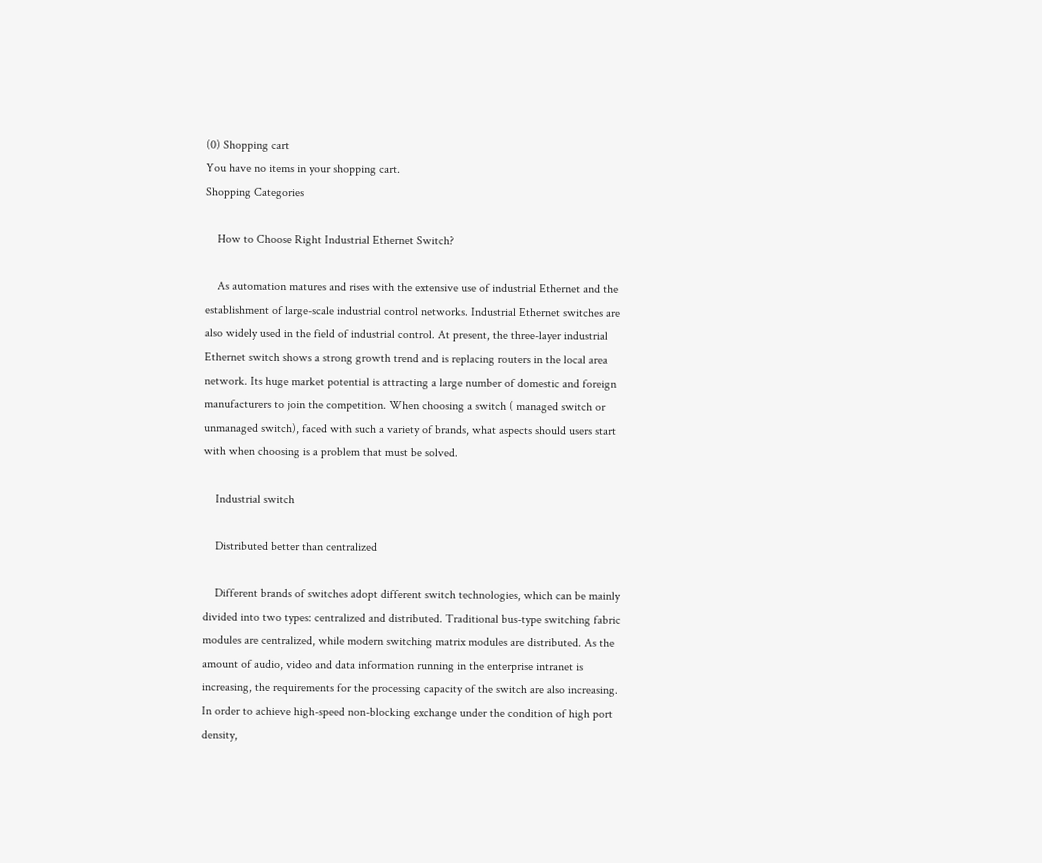(0) Shopping cart
You have no items in your shopping cart.
Shopping Categories

    How to Choose Right Industrial Ethernet Switch?

    As automation matures and rises with the extensive use of industrial Ethernet and the establishment of large-scale industrial control networks. Industrial Ethernet switches are also widely used in the field of industrial control. At present, the three-layer industrial Ethernet switch shows a strong growth trend and is replacing routers in the local area network. Its huge market potential is attracting a large number of domestic and foreign manufacturers to join the competition. When choosing a switch ( managed switch or unmanaged switch), faced with such a variety of brands, what aspects should users start with when choosing is a problem that must be solved.

    Industrial switch

    Distributed better than centralized

    Different brands of switches adopt different switch technologies, which can be mainly divided into two types: centralized and distributed. Traditional bus-type switching fabric modules are centralized, while modern switching matrix modules are distributed. As the amount of audio, video and data information running in the enterprise intranet is increasing, the requirements for the processing capacity of the switch are also increasing. In order to achieve high-speed non-blocking exchange under the condition of high port density,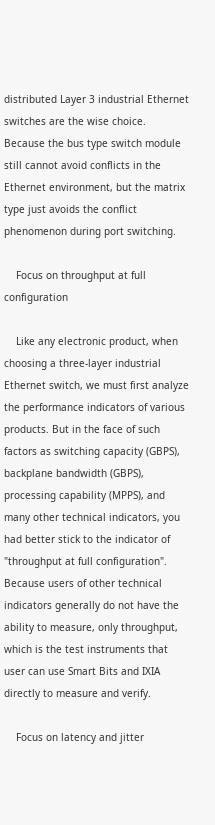distributed Layer 3 industrial Ethernet switches are the wise choice. Because the bus type switch module still cannot avoid conflicts in the Ethernet environment, but the matrix type just avoids the conflict phenomenon during port switching.

    Focus on throughput at full configuration

    Like any electronic product, when choosing a three-layer industrial Ethernet switch, we must first analyze the performance indicators of various products. But in the face of such factors as switching capacity (GBPS), backplane bandwidth (GBPS), processing capability (MPPS), and many other technical indicators, you had better stick to the indicator of "throughput at full configuration". Because users of other technical indicators generally do not have the ability to measure, only throughput, which is the test instruments that user can use Smart Bits and IXIA directly to measure and verify.

    Focus on latency and jitter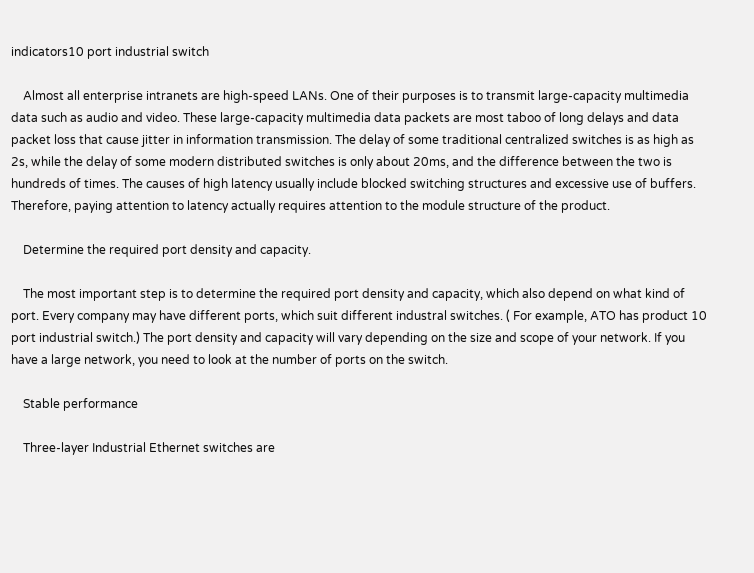indicators10 port industrial switch

    Almost all enterprise intranets are high-speed LANs. One of their purposes is to transmit large-capacity multimedia data such as audio and video. These large-capacity multimedia data packets are most taboo of long delays and data packet loss that cause jitter in information transmission. The delay of some traditional centralized switches is as high as 2s, while the delay of some modern distributed switches is only about 20ms, and the difference between the two is hundreds of times. The causes of high latency usually include blocked switching structures and excessive use of buffers. Therefore, paying attention to latency actually requires attention to the module structure of the product.

    Determine the required port density and capacity.

    The most important step is to determine the required port density and capacity, which also depend on what kind of port. Every company may have different ports, which suit different industral switches. ( For example, ATO has product 10 port industrial switch.) The port density and capacity will vary depending on the size and scope of your network. If you have a large network, you need to look at the number of ports on the switch.

    Stable performance

    Three-layer Industrial Ethernet switches are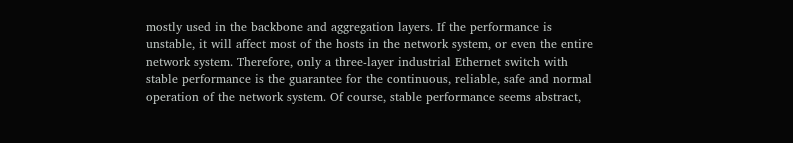mostly used in the backbone and aggregation layers. If the performance is unstable, it will affect most of the hosts in the network system, or even the entire network system. Therefore, only a three-layer industrial Ethernet switch with stable performance is the guarantee for the continuous, reliable, safe and normal operation of the network system. Of course, stable performance seems abstract,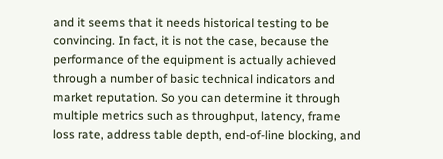and it seems that it needs historical testing to be convincing. In fact, it is not the case, because the performance of the equipment is actually achieved through a number of basic technical indicators and market reputation. So you can determine it through multiple metrics such as throughput, latency, frame loss rate, address table depth, end-of-line blocking, and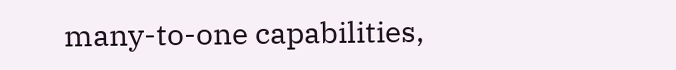many-to-one capabilities,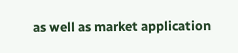as well as market application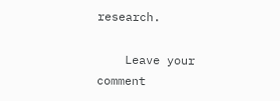research.

    Leave your comment